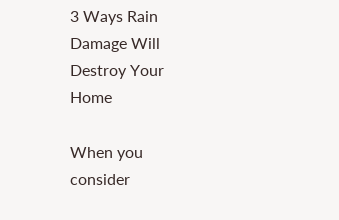3 Ways Rain Damage Will Destroy Your Home

When you consider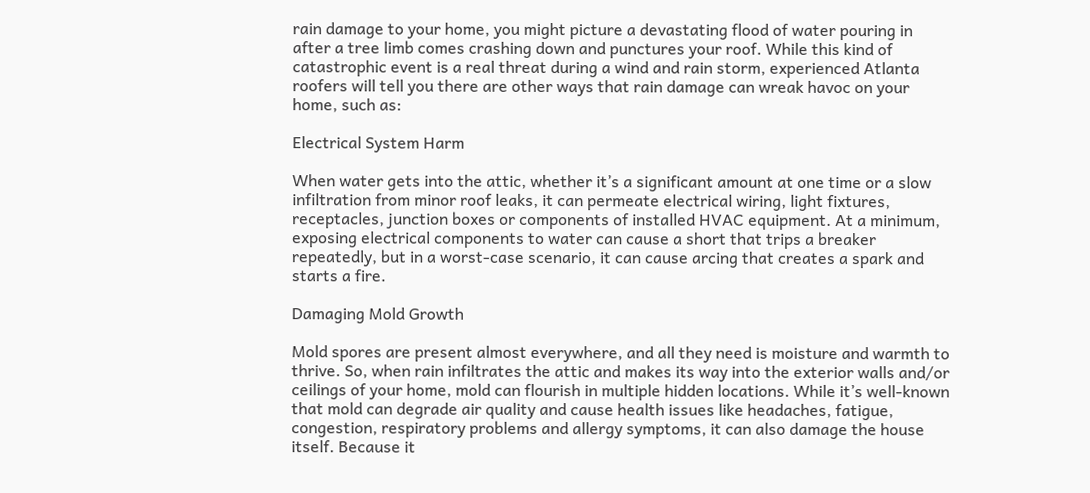rain damage to your home, you might picture a devastating flood of water pouring in after a tree limb comes crashing down and punctures your roof. While this kind of catastrophic event is a real threat during a wind and rain storm, experienced Atlanta roofers will tell you there are other ways that rain damage can wreak havoc on your home, such as:

Electrical System Harm

When water gets into the attic, whether it’s a significant amount at one time or a slow infiltration from minor roof leaks, it can permeate electrical wiring, light fixtures, receptacles, junction boxes or components of installed HVAC equipment. At a minimum, exposing electrical components to water can cause a short that trips a breaker repeatedly, but in a worst-case scenario, it can cause arcing that creates a spark and starts a fire.

Damaging Mold Growth

Mold spores are present almost everywhere, and all they need is moisture and warmth to thrive. So, when rain infiltrates the attic and makes its way into the exterior walls and/or ceilings of your home, mold can flourish in multiple hidden locations. While it’s well-known that mold can degrade air quality and cause health issues like headaches, fatigue, congestion, respiratory problems and allergy symptoms, it can also damage the house itself. Because it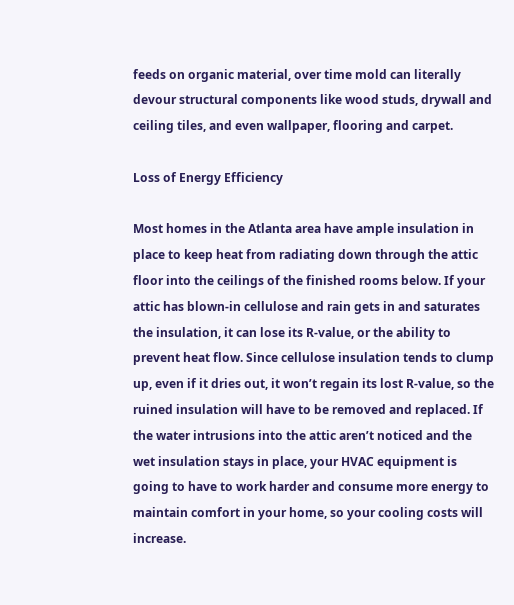feeds on organic material, over time mold can literally devour structural components like wood studs, drywall and ceiling tiles, and even wallpaper, flooring and carpet.

Loss of Energy Efficiency

Most homes in the Atlanta area have ample insulation in place to keep heat from radiating down through the attic floor into the ceilings of the finished rooms below. If your attic has blown-in cellulose and rain gets in and saturates the insulation, it can lose its R-value, or the ability to prevent heat flow. Since cellulose insulation tends to clump up, even if it dries out, it won’t regain its lost R-value, so the ruined insulation will have to be removed and replaced. If the water intrusions into the attic aren’t noticed and the wet insulation stays in place, your HVAC equipment is going to have to work harder and consume more energy to maintain comfort in your home, so your cooling costs will increase.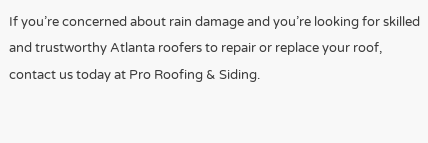If you’re concerned about rain damage and you’re looking for skilled and trustworthy Atlanta roofers to repair or replace your roof, contact us today at Pro Roofing & Siding.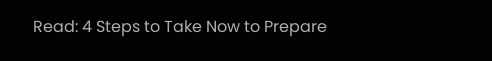Read: 4 Steps to Take Now to Prepare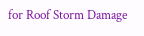for Roof Storm Damage